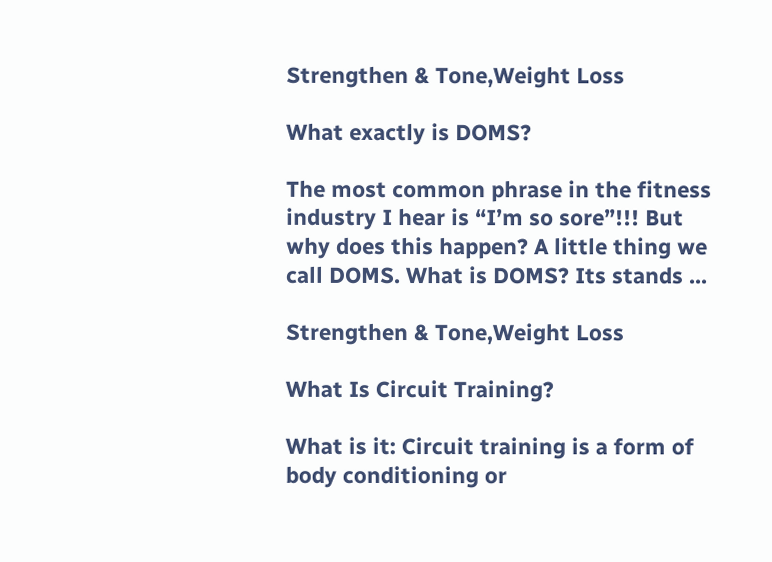Strengthen & Tone,Weight Loss

What exactly is DOMS?

The most common phrase in the fitness industry I hear is “I’m so sore”!!! But why does this happen? A little thing we call DOMS. What is DOMS? Its stands ...

Strengthen & Tone,Weight Loss

What Is Circuit Training?

What is it: Circuit training is a form of body conditioning or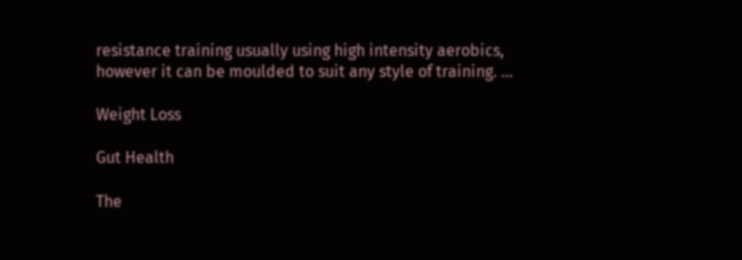resistance training usually using high intensity aerobics, however it can be moulded to suit any style of training. ...

Weight Loss

Gut Health

The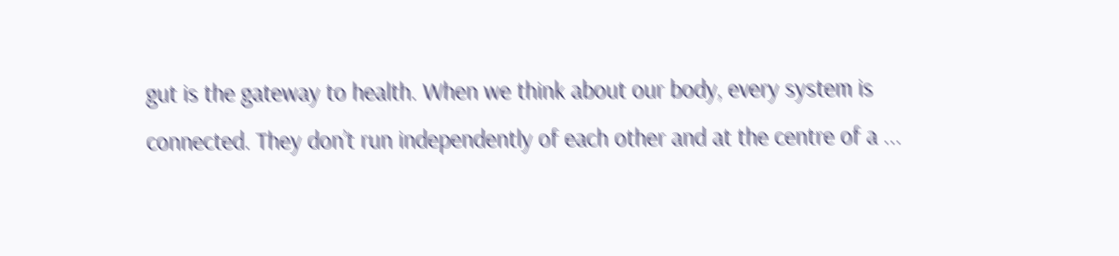gut is the gateway to health. When we think about our body, every system is connected. They don’t run independently of each other and at the centre of a ...